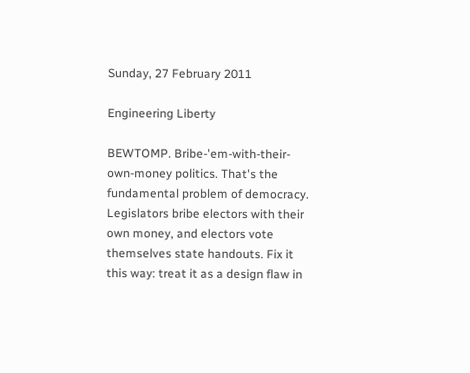Sunday, 27 February 2011

Engineering Liberty

BEWTOMP. Bribe-'em-with-their-own-money politics. That's the fundamental problem of democracy. Legislators bribe electors with their own money, and electors vote themselves state handouts. Fix it this way: treat it as a design flaw in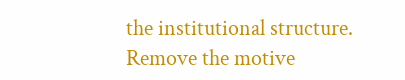the institutional structure. Remove the motive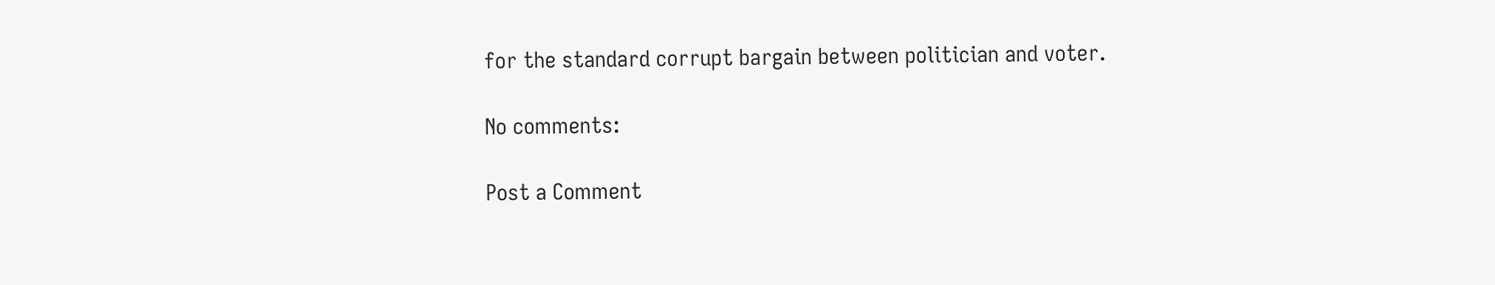for the standard corrupt bargain between politician and voter.

No comments:

Post a Comment